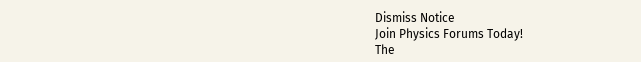Dismiss Notice
Join Physics Forums Today!
The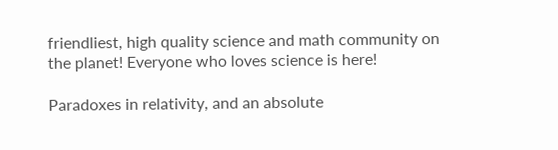friendliest, high quality science and math community on the planet! Everyone who loves science is here!

Paradoxes in relativity, and an absolute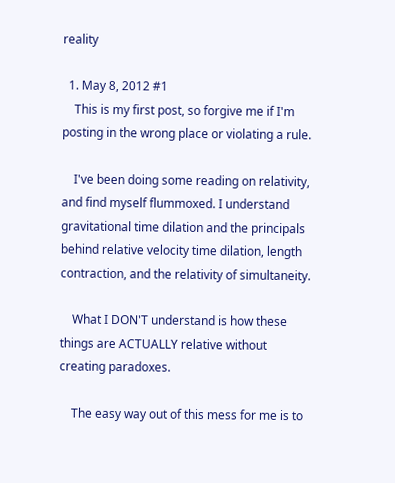reality

  1. May 8, 2012 #1
    This is my first post, so forgive me if I'm posting in the wrong place or violating a rule.

    I've been doing some reading on relativity, and find myself flummoxed. I understand gravitational time dilation and the principals behind relative velocity time dilation, length contraction, and the relativity of simultaneity.

    What I DON'T understand is how these things are ACTUALLY relative without creating paradoxes.

    The easy way out of this mess for me is to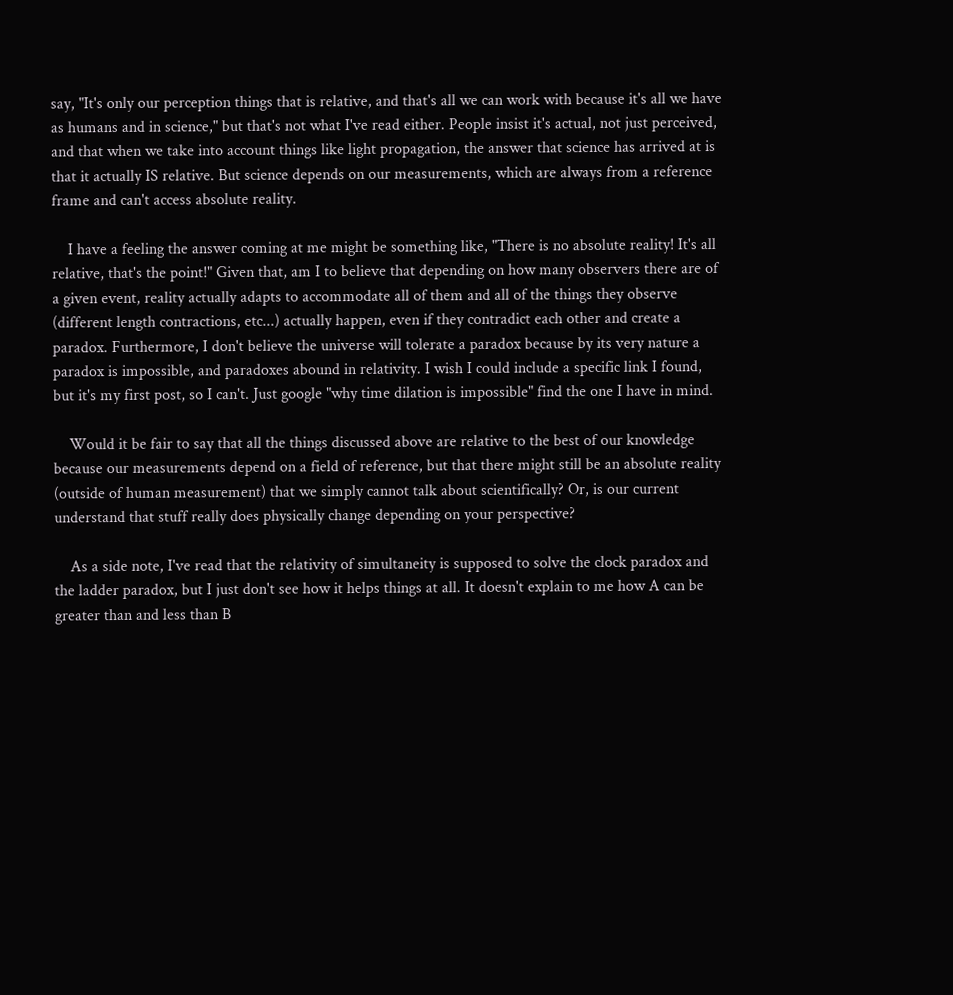say, "It's only our perception things that is relative, and that's all we can work with because it's all we have as humans and in science," but that's not what I've read either. People insist it's actual, not just perceived, and that when we take into account things like light propagation, the answer that science has arrived at is that it actually IS relative. But science depends on our measurements, which are always from a reference frame and can't access absolute reality.

    I have a feeling the answer coming at me might be something like, "There is no absolute reality! It's all relative, that's the point!" Given that, am I to believe that depending on how many observers there are of a given event, reality actually adapts to accommodate all of them and all of the things they observe (different length contractions, etc...) actually happen, even if they contradict each other and create a paradox. Furthermore, I don't believe the universe will tolerate a paradox because by its very nature a paradox is impossible, and paradoxes abound in relativity. I wish I could include a specific link I found, but it's my first post, so I can't. Just google "why time dilation is impossible" find the one I have in mind.

    Would it be fair to say that all the things discussed above are relative to the best of our knowledge because our measurements depend on a field of reference, but that there might still be an absolute reality (outside of human measurement) that we simply cannot talk about scientifically? Or, is our current understand that stuff really does physically change depending on your perspective?

    As a side note, I've read that the relativity of simultaneity is supposed to solve the clock paradox and the ladder paradox, but I just don't see how it helps things at all. It doesn't explain to me how A can be greater than and less than B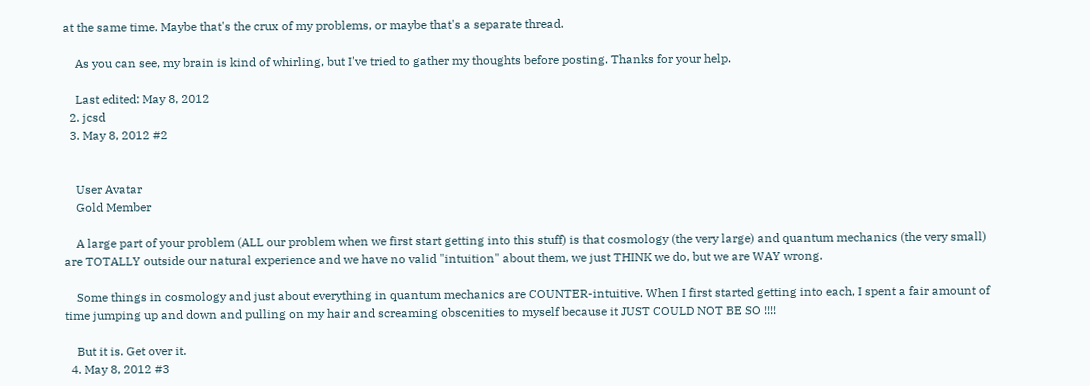at the same time. Maybe that's the crux of my problems, or maybe that's a separate thread.

    As you can see, my brain is kind of whirling, but I've tried to gather my thoughts before posting. Thanks for your help.

    Last edited: May 8, 2012
  2. jcsd
  3. May 8, 2012 #2


    User Avatar
    Gold Member

    A large part of your problem (ALL our problem when we first start getting into this stuff) is that cosmology (the very large) and quantum mechanics (the very small) are TOTALLY outside our natural experience and we have no valid "intuition" about them, we just THINK we do, but we are WAY wrong.

    Some things in cosmology and just about everything in quantum mechanics are COUNTER-intuitive. When I first started getting into each, I spent a fair amount of time jumping up and down and pulling on my hair and screaming obscenities to myself because it JUST COULD NOT BE SO !!!!

    But it is. Get over it.
  4. May 8, 2012 #3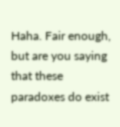Haha. Fair enough, but are you saying that these paradoxes do exist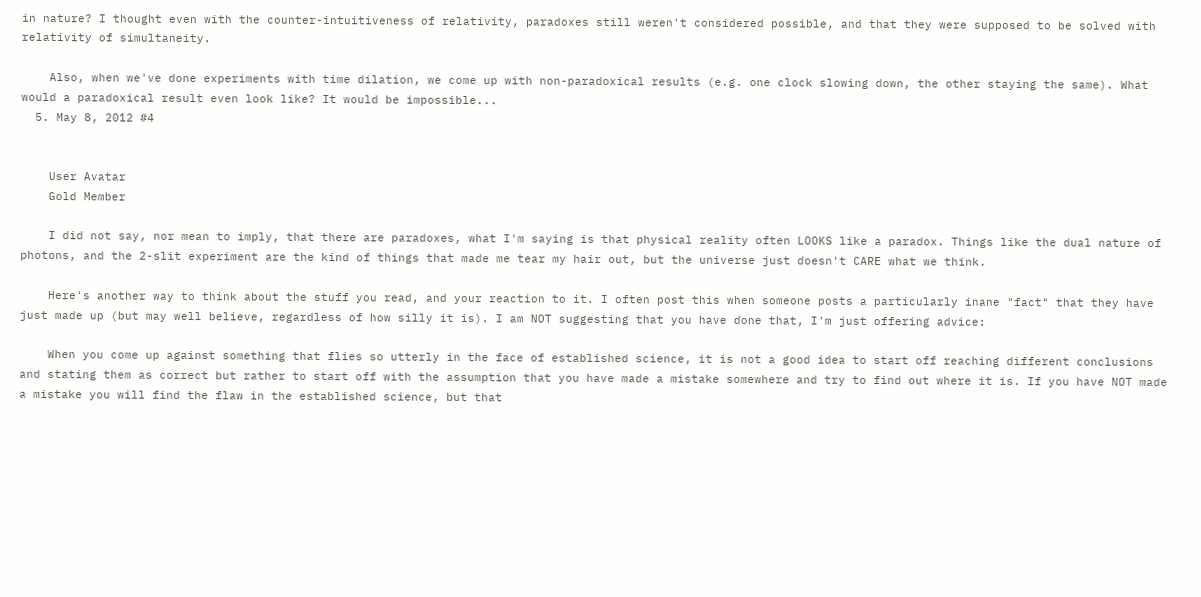in nature? I thought even with the counter-intuitiveness of relativity, paradoxes still weren't considered possible, and that they were supposed to be solved with relativity of simultaneity.

    Also, when we've done experiments with time dilation, we come up with non-paradoxical results (e.g. one clock slowing down, the other staying the same). What would a paradoxical result even look like? It would be impossible...
  5. May 8, 2012 #4


    User Avatar
    Gold Member

    I did not say, nor mean to imply, that there are paradoxes, what I'm saying is that physical reality often LOOKS like a paradox. Things like the dual nature of photons, and the 2-slit experiment are the kind of things that made me tear my hair out, but the universe just doesn't CARE what we think.

    Here's another way to think about the stuff you read, and your reaction to it. I often post this when someone posts a particularly inane "fact" that they have just made up (but may well believe, regardless of how silly it is). I am NOT suggesting that you have done that, I'm just offering advice:

    When you come up against something that flies so utterly in the face of established science, it is not a good idea to start off reaching different conclusions and stating them as correct but rather to start off with the assumption that you have made a mistake somewhere and try to find out where it is. If you have NOT made a mistake you will find the flaw in the established science, but that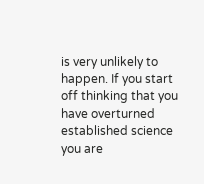is very unlikely to happen. If you start off thinking that you have overturned established science you are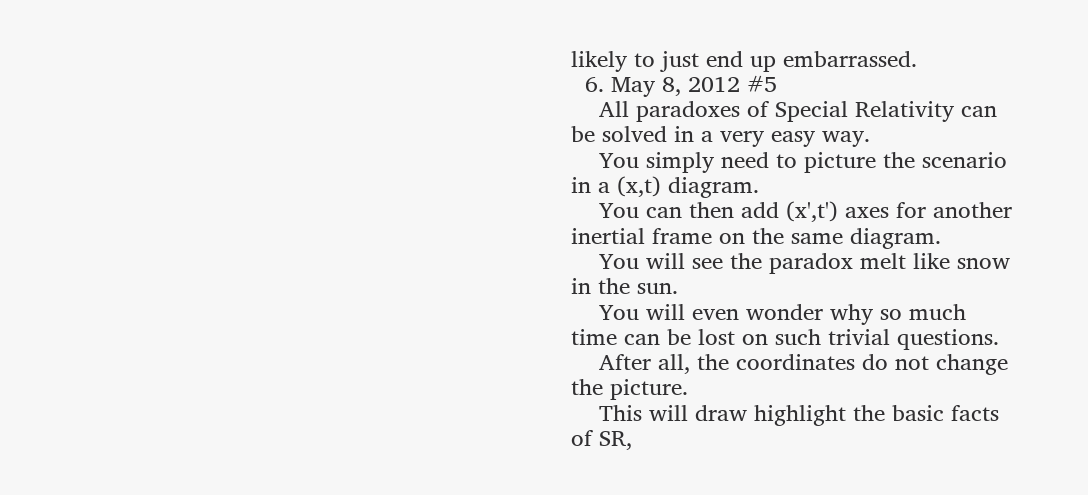likely to just end up embarrassed.
  6. May 8, 2012 #5
    All paradoxes of Special Relativity can be solved in a very easy way.
    You simply need to picture the scenario in a (x,t) diagram.
    You can then add (x',t') axes for another inertial frame on the same diagram.
    You will see the paradox melt like snow in the sun.
    You will even wonder why so much time can be lost on such trivial questions.
    After all, the coordinates do not change the picture.
    This will draw highlight the basic facts of SR,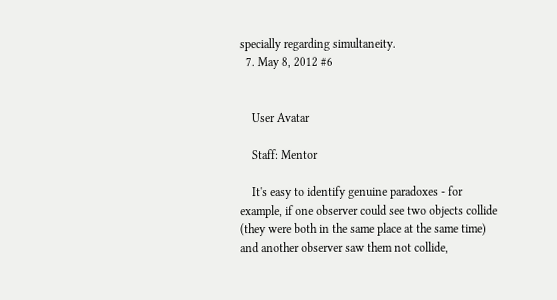specially regarding simultaneity.
  7. May 8, 2012 #6


    User Avatar

    Staff: Mentor

    It's easy to identify genuine paradoxes - for example, if one observer could see two objects collide (they were both in the same place at the same time) and another observer saw them not collide,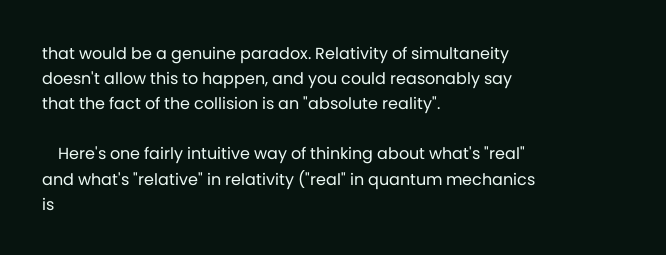that would be a genuine paradox. Relativity of simultaneity doesn't allow this to happen, and you could reasonably say that the fact of the collision is an "absolute reality".

    Here's one fairly intuitive way of thinking about what's "real" and what's "relative" in relativity ("real" in quantum mechanics is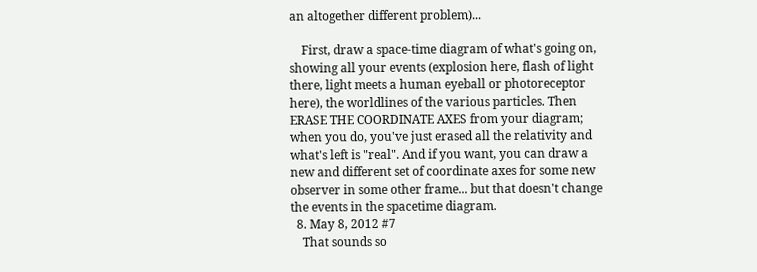an altogether different problem)...

    First, draw a space-time diagram of what's going on, showing all your events (explosion here, flash of light there, light meets a human eyeball or photoreceptor here), the worldlines of the various particles. Then ERASE THE COORDINATE AXES from your diagram; when you do, you've just erased all the relativity and what's left is "real". And if you want, you can draw a new and different set of coordinate axes for some new observer in some other frame... but that doesn't change the events in the spacetime diagram.
  8. May 8, 2012 #7
    That sounds so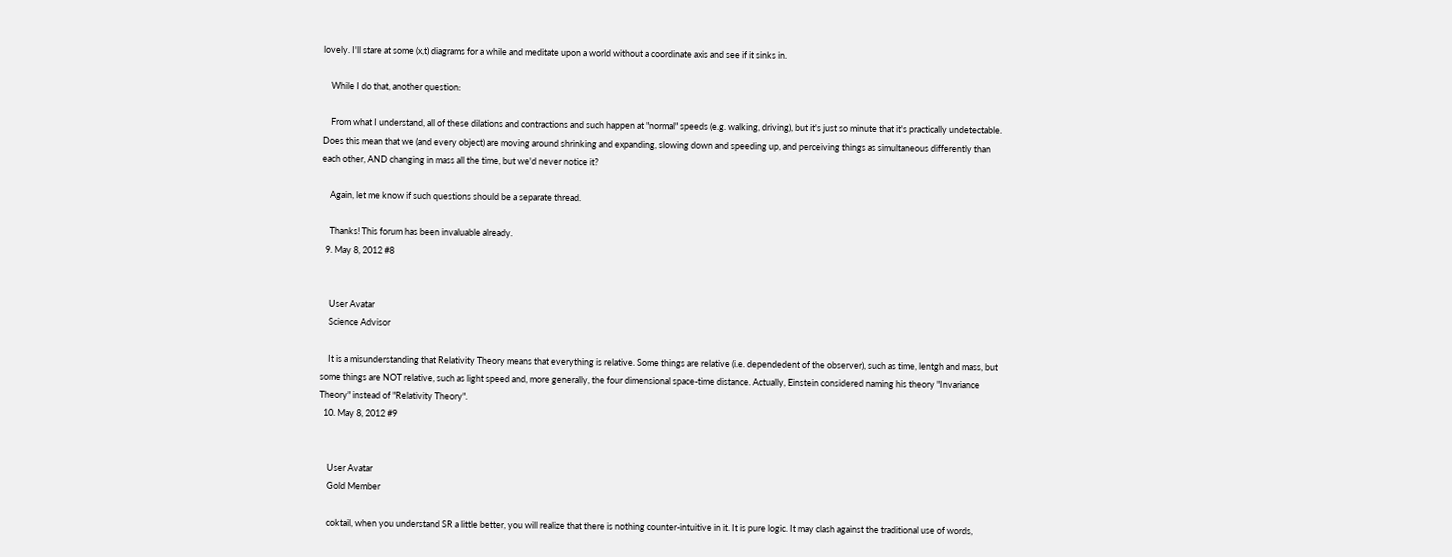lovely. I'll stare at some (x,t) diagrams for a while and meditate upon a world without a coordinate axis and see if it sinks in.

    While I do that, another question:

    From what I understand, all of these dilations and contractions and such happen at "normal" speeds (e.g. walking, driving), but it's just so minute that it's practically undetectable. Does this mean that we (and every object) are moving around shrinking and expanding, slowing down and speeding up, and perceiving things as simultaneous differently than each other, AND changing in mass all the time, but we'd never notice it?

    Again, let me know if such questions should be a separate thread.

    Thanks! This forum has been invaluable already.
  9. May 8, 2012 #8


    User Avatar
    Science Advisor

    It is a misunderstanding that Relativity Theory means that everything is relative. Some things are relative (i.e. dependedent of the observer), such as time, lentgh and mass, but some things are NOT relative, such as light speed and, more generally, the four dimensional space-time distance. Actually, Einstein considered naming his theory "Invariance Theory" instead of "Relativity Theory".
  10. May 8, 2012 #9


    User Avatar
    Gold Member

    coktail, when you understand SR a little better, you will realize that there is nothing counter-intuitive in it. It is pure logic. It may clash against the traditional use of words,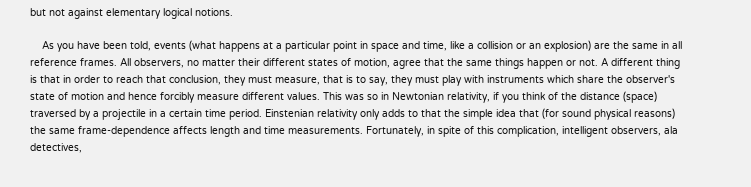but not against elementary logical notions.

    As you have been told, events (what happens at a particular point in space and time, like a collision or an explosion) are the same in all reference frames. All observers, no matter their different states of motion, agree that the same things happen or not. A different thing is that in order to reach that conclusion, they must measure, that is to say, they must play with instruments which share the observer's state of motion and hence forcibly measure different values. This was so in Newtonian relativity, if you think of the distance (space) traversed by a projectile in a certain time period. Einstenian relativity only adds to that the simple idea that (for sound physical reasons) the same frame-dependence affects length and time measurements. Fortunately, in spite of this complication, intelligent observers, ala detectives,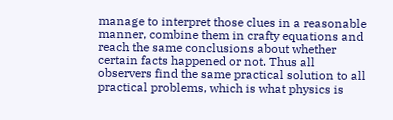manage to interpret those clues in a reasonable manner, combine them in crafty equations and reach the same conclusions about whether certain facts happened or not. Thus all observers find the same practical solution to all practical problems, which is what physics is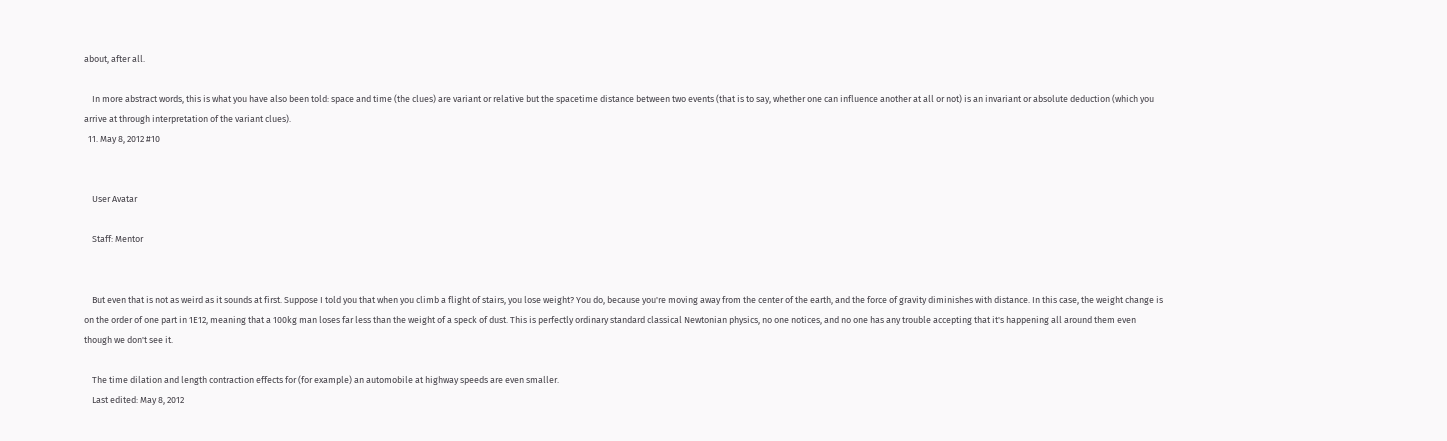about, after all.

    In more abstract words, this is what you have also been told: space and time (the clues) are variant or relative but the spacetime distance between two events (that is to say, whether one can influence another at all or not) is an invariant or absolute deduction (which you arrive at through interpretation of the variant clues).
  11. May 8, 2012 #10


    User Avatar

    Staff: Mentor


    But even that is not as weird as it sounds at first. Suppose I told you that when you climb a flight of stairs, you lose weight? You do, because you're moving away from the center of the earth, and the force of gravity diminishes with distance. In this case, the weight change is on the order of one part in 1E12, meaning that a 100kg man loses far less than the weight of a speck of dust. This is perfectly ordinary standard classical Newtonian physics, no one notices, and no one has any trouble accepting that it's happening all around them even though we don't see it.

    The time dilation and length contraction effects for (for example) an automobile at highway speeds are even smaller.
    Last edited: May 8, 2012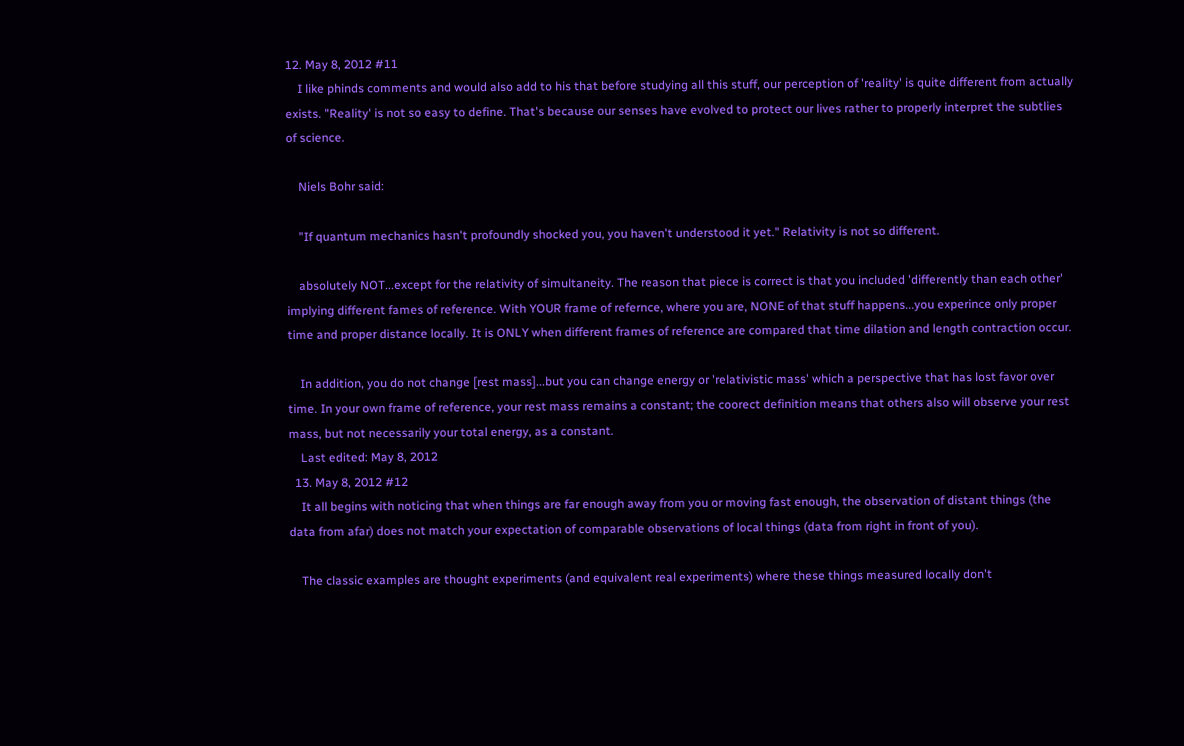12. May 8, 2012 #11
    I like phinds comments and would also add to his that before studying all this stuff, our perception of 'reality' is quite different from actually exists. "Reality' is not so easy to define. That's because our senses have evolved to protect our lives rather to properly interpret the subtlies of science.

    Niels Bohr said:

    "If quantum mechanics hasn't profoundly shocked you, you haven't understood it yet." Relativity is not so different.

    absolutely NOT...except for the relativity of simultaneity. The reason that piece is correct is that you included 'differently than each other' implying different fames of reference. With YOUR frame of refernce, where you are, NONE of that stuff happens...you experince only proper time and proper distance locally. It is ONLY when different frames of reference are compared that time dilation and length contraction occur.

    In addition, you do not change [rest mass]...but you can change energy or 'relativistic mass' which a perspective that has lost favor over time. In your own frame of reference, your rest mass remains a constant; the coorect definition means that others also will observe your rest mass, but not necessarily your total energy, as a constant.
    Last edited: May 8, 2012
  13. May 8, 2012 #12
    It all begins with noticing that when things are far enough away from you or moving fast enough, the observation of distant things (the data from afar) does not match your expectation of comparable observations of local things (data from right in front of you).

    The classic examples are thought experiments (and equivalent real experiments) where these things measured locally don't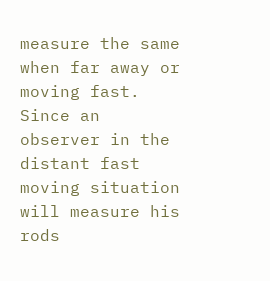measure the same when far away or moving fast. Since an observer in the distant fast moving situation will measure his rods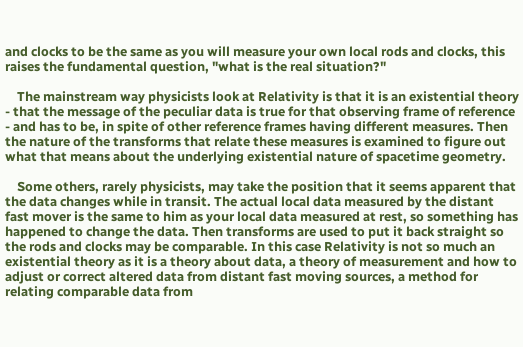and clocks to be the same as you will measure your own local rods and clocks, this raises the fundamental question, "what is the real situation?"

    The mainstream way physicists look at Relativity is that it is an existential theory - that the message of the peculiar data is true for that observing frame of reference - and has to be, in spite of other reference frames having different measures. Then the nature of the transforms that relate these measures is examined to figure out what that means about the underlying existential nature of spacetime geometry.

    Some others, rarely physicists, may take the position that it seems apparent that the data changes while in transit. The actual local data measured by the distant fast mover is the same to him as your local data measured at rest, so something has happened to change the data. Then transforms are used to put it back straight so the rods and clocks may be comparable. In this case Relativity is not so much an existential theory as it is a theory about data, a theory of measurement and how to adjust or correct altered data from distant fast moving sources, a method for relating comparable data from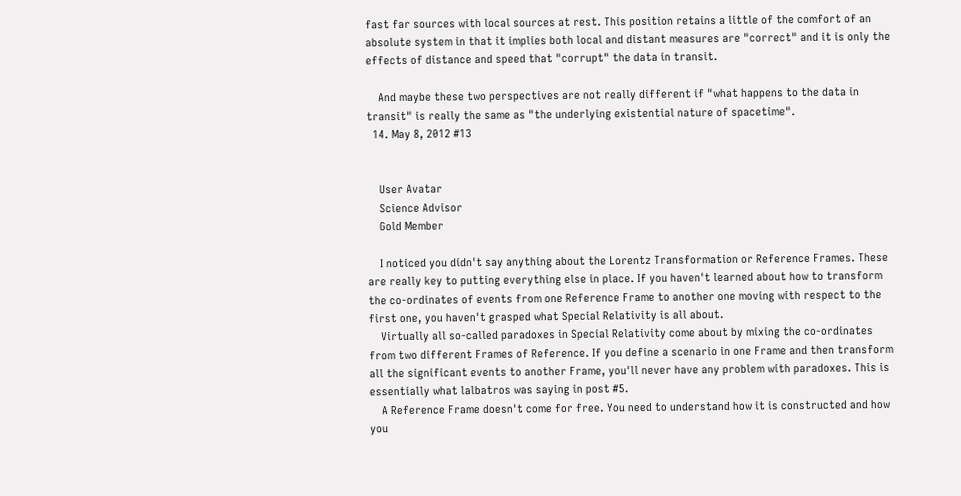fast far sources with local sources at rest. This position retains a little of the comfort of an absolute system in that it implies both local and distant measures are "correct" and it is only the effects of distance and speed that "corrupt" the data in transit.

    And maybe these two perspectives are not really different if "what happens to the data in transit" is really the same as "the underlying existential nature of spacetime".
  14. May 8, 2012 #13


    User Avatar
    Science Advisor
    Gold Member

    I noticed you didn't say anything about the Lorentz Transformation or Reference Frames. These are really key to putting everything else in place. If you haven't learned about how to transform the co-ordinates of events from one Reference Frame to another one moving with respect to the first one, you haven't grasped what Special Relativity is all about.
    Virtually all so-called paradoxes in Special Relativity come about by mixing the co-ordinates from two different Frames of Reference. If you define a scenario in one Frame and then transform all the significant events to another Frame, you'll never have any problem with paradoxes. This is essentially what lalbatros was saying in post #5.
    A Reference Frame doesn't come for free. You need to understand how it is constructed and how you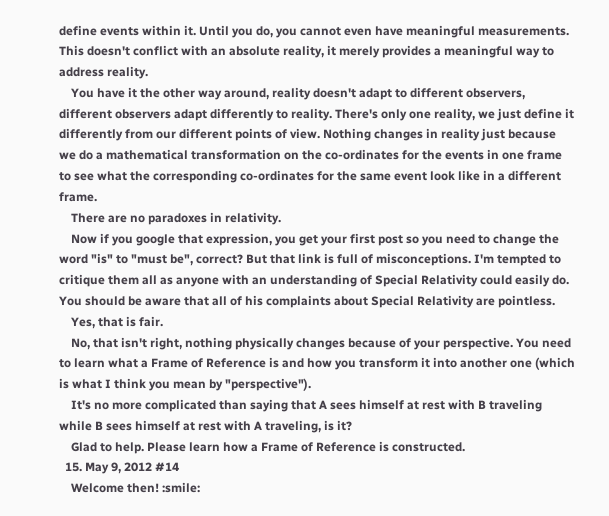define events within it. Until you do, you cannot even have meaningful measurements. This doesn't conflict with an absolute reality, it merely provides a meaningful way to address reality.
    You have it the other way around, reality doesn't adapt to different observers, different observers adapt differently to reality. There's only one reality, we just define it differently from our different points of view. Nothing changes in reality just because we do a mathematical transformation on the co-ordinates for the events in one frame to see what the corresponding co-ordinates for the same event look like in a different frame.
    There are no paradoxes in relativity.
    Now if you google that expression, you get your first post so you need to change the word "is" to "must be", correct? But that link is full of misconceptions. I'm tempted to critique them all as anyone with an understanding of Special Relativity could easily do. You should be aware that all of his complaints about Special Relativity are pointless.
    Yes, that is fair.
    No, that isn't right, nothing physically changes because of your perspective. You need to learn what a Frame of Reference is and how you transform it into another one (which is what I think you mean by "perspective").
    It's no more complicated than saying that A sees himself at rest with B traveling while B sees himself at rest with A traveling, is it?
    Glad to help. Please learn how a Frame of Reference is constructed.
  15. May 9, 2012 #14
    Welcome then! :smile: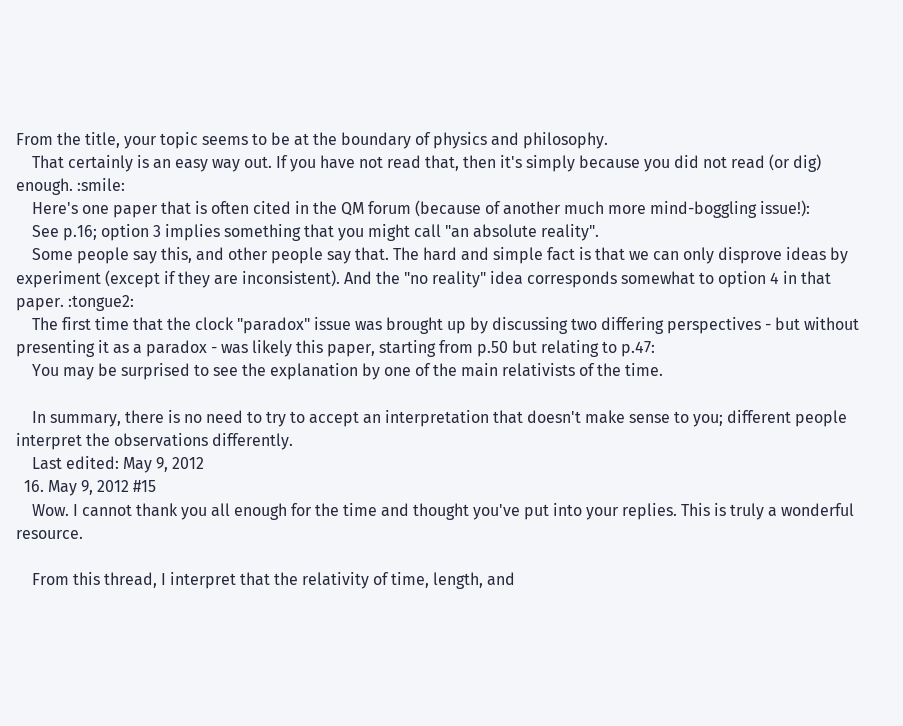From the title, your topic seems to be at the boundary of physics and philosophy.
    That certainly is an easy way out. If you have not read that, then it's simply because you did not read (or dig) enough. :smile:
    Here's one paper that is often cited in the QM forum (because of another much more mind-boggling issue!):
    See p.16; option 3 implies something that you might call "an absolute reality".
    Some people say this, and other people say that. The hard and simple fact is that we can only disprove ideas by experiment (except if they are inconsistent). And the "no reality" idea corresponds somewhat to option 4 in that paper. :tongue2:
    The first time that the clock "paradox" issue was brought up by discussing two differing perspectives - but without presenting it as a paradox - was likely this paper, starting from p.50 but relating to p.47:
    You may be surprised to see the explanation by one of the main relativists of the time.

    In summary, there is no need to try to accept an interpretation that doesn't make sense to you; different people interpret the observations differently.
    Last edited: May 9, 2012
  16. May 9, 2012 #15
    Wow. I cannot thank you all enough for the time and thought you've put into your replies. This is truly a wonderful resource.

    From this thread, I interpret that the relativity of time, length, and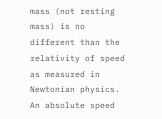mass (not resting mass) is no different than the relativity of speed as measured in Newtonian physics. An absolute speed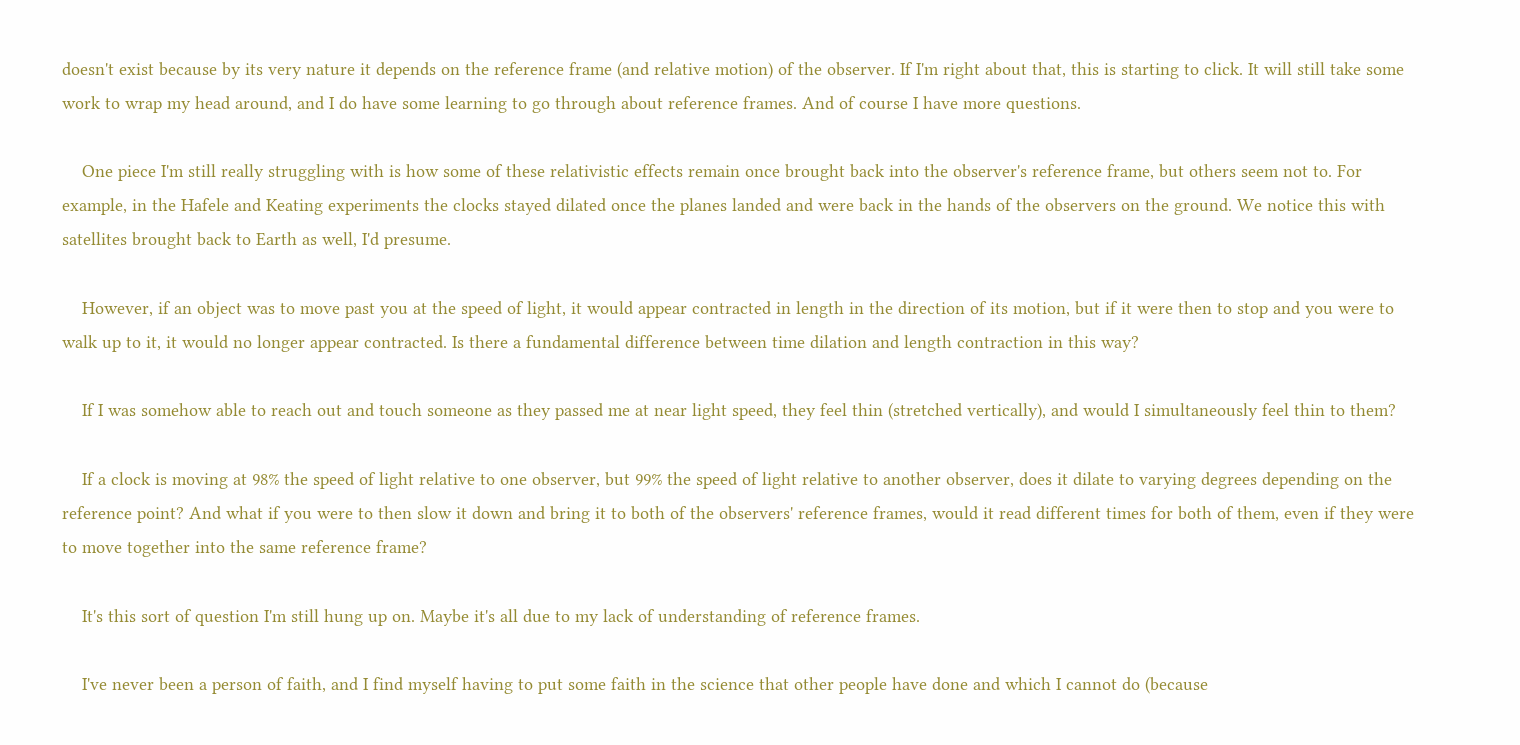doesn't exist because by its very nature it depends on the reference frame (and relative motion) of the observer. If I'm right about that, this is starting to click. It will still take some work to wrap my head around, and I do have some learning to go through about reference frames. And of course I have more questions.

    One piece I'm still really struggling with is how some of these relativistic effects remain once brought back into the observer's reference frame, but others seem not to. For example, in the Hafele and Keating experiments the clocks stayed dilated once the planes landed and were back in the hands of the observers on the ground. We notice this with satellites brought back to Earth as well, I'd presume.

    However, if an object was to move past you at the speed of light, it would appear contracted in length in the direction of its motion, but if it were then to stop and you were to walk up to it, it would no longer appear contracted. Is there a fundamental difference between time dilation and length contraction in this way?

    If I was somehow able to reach out and touch someone as they passed me at near light speed, they feel thin (stretched vertically), and would I simultaneously feel thin to them?

    If a clock is moving at 98% the speed of light relative to one observer, but 99% the speed of light relative to another observer, does it dilate to varying degrees depending on the reference point? And what if you were to then slow it down and bring it to both of the observers' reference frames, would it read different times for both of them, even if they were to move together into the same reference frame?

    It's this sort of question I'm still hung up on. Maybe it's all due to my lack of understanding of reference frames.

    I've never been a person of faith, and I find myself having to put some faith in the science that other people have done and which I cannot do (because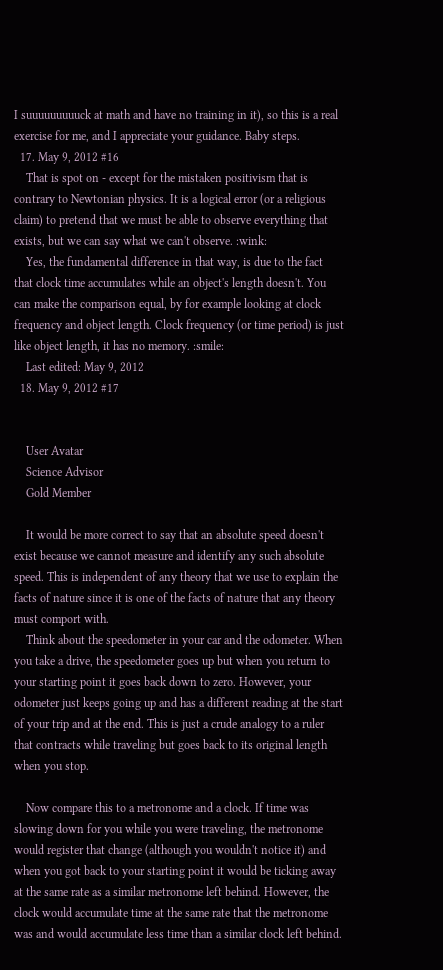I suuuuuuuuuck at math and have no training in it), so this is a real exercise for me, and I appreciate your guidance. Baby steps.
  17. May 9, 2012 #16
    That is spot on - except for the mistaken positivism that is contrary to Newtonian physics. It is a logical error (or a religious claim) to pretend that we must be able to observe everything that exists, but we can say what we can't observe. :wink:
    Yes, the fundamental difference in that way, is due to the fact that clock time accumulates while an object's length doesn't. You can make the comparison equal, by for example looking at clock frequency and object length. Clock frequency (or time period) is just like object length, it has no memory. :smile:
    Last edited: May 9, 2012
  18. May 9, 2012 #17


    User Avatar
    Science Advisor
    Gold Member

    It would be more correct to say that an absolute speed doesn't exist because we cannot measure and identify any such absolute speed. This is independent of any theory that we use to explain the facts of nature since it is one of the facts of nature that any theory must comport with.
    Think about the speedometer in your car and the odometer. When you take a drive, the speedometer goes up but when you return to your starting point it goes back down to zero. However, your odometer just keeps going up and has a different reading at the start of your trip and at the end. This is just a crude analogy to a ruler that contracts while traveling but goes back to its original length when you stop.

    Now compare this to a metronome and a clock. If time was slowing down for you while you were traveling, the metronome would register that change (although you wouldn't notice it) and when you got back to your starting point it would be ticking away at the same rate as a similar metronome left behind. However, the clock would accumulate time at the same rate that the metronome was and would accumulate less time than a similar clock left behind.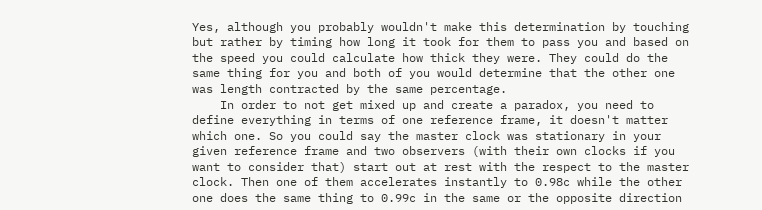Yes, although you probably wouldn't make this determination by touching but rather by timing how long it took for them to pass you and based on the speed you could calculate how thick they were. They could do the same thing for you and both of you would determine that the other one was length contracted by the same percentage.
    In order to not get mixed up and create a paradox, you need to define everything in terms of one reference frame, it doesn't matter which one. So you could say the master clock was stationary in your given reference frame and two observers (with their own clocks if you want to consider that) start out at rest with the respect to the master clock. Then one of them accelerates instantly to 0.98c while the other one does the same thing to 0.99c in the same or the opposite direction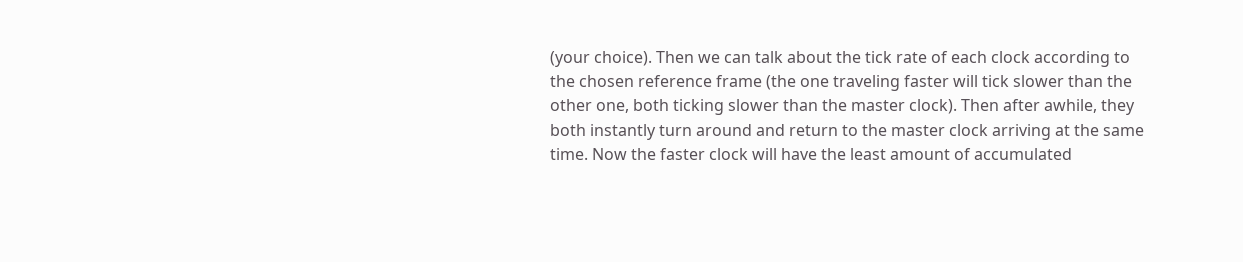(your choice). Then we can talk about the tick rate of each clock according to the chosen reference frame (the one traveling faster will tick slower than the other one, both ticking slower than the master clock). Then after awhile, they both instantly turn around and return to the master clock arriving at the same time. Now the faster clock will have the least amount of accumulated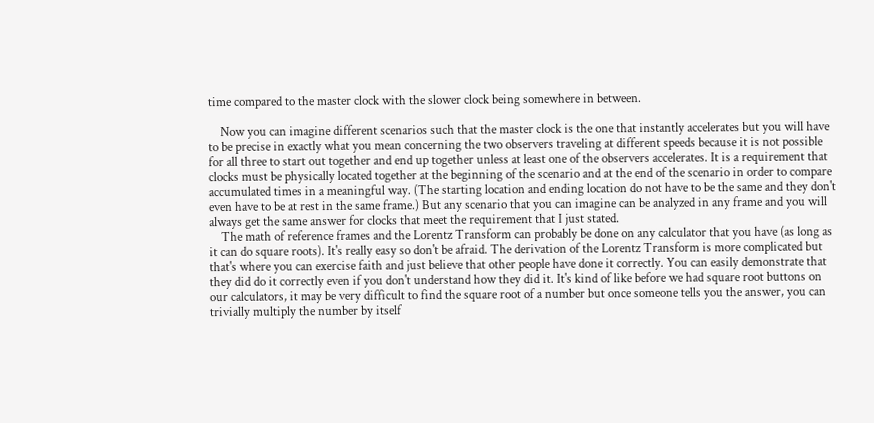time compared to the master clock with the slower clock being somewhere in between.

    Now you can imagine different scenarios such that the master clock is the one that instantly accelerates but you will have to be precise in exactly what you mean concerning the two observers traveling at different speeds because it is not possible for all three to start out together and end up together unless at least one of the observers accelerates. It is a requirement that clocks must be physically located together at the beginning of the scenario and at the end of the scenario in order to compare accumulated times in a meaningful way. (The starting location and ending location do not have to be the same and they don't even have to be at rest in the same frame.) But any scenario that you can imagine can be analyzed in any frame and you will always get the same answer for clocks that meet the requirement that I just stated.
    The math of reference frames and the Lorentz Transform can probably be done on any calculator that you have (as long as it can do square roots). It's really easy so don't be afraid. The derivation of the Lorentz Transform is more complicated but that's where you can exercise faith and just believe that other people have done it correctly. You can easily demonstrate that they did do it correctly even if you don't understand how they did it. It's kind of like before we had square root buttons on our calculators, it may be very difficult to find the square root of a number but once someone tells you the answer, you can trivially multiply the number by itself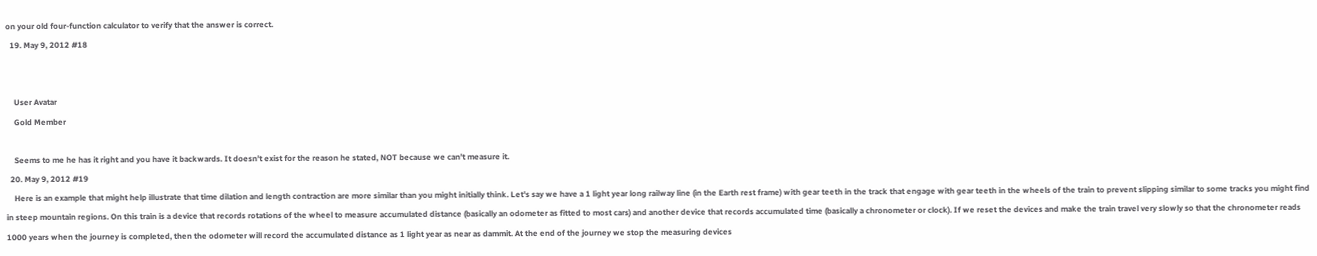on your old four-function calculator to verify that the answer is correct.
  19. May 9, 2012 #18


    User Avatar
    Gold Member

    Seems to me he has it right and you have it backwards. It doesn't exist for the reason he stated, NOT because we can't measure it.
  20. May 9, 2012 #19
    Here is an example that might help illustrate that time dilation and length contraction are more similar than you might initially think. Let's say we have a 1 light year long railway line (in the Earth rest frame) with gear teeth in the track that engage with gear teeth in the wheels of the train to prevent slipping similar to some tracks you might find in steep mountain regions. On this train is a device that records rotations of the wheel to measure accumulated distance (basically an odometer as fitted to most cars) and another device that records accumulated time (basically a chronometer or clock). If we reset the devices and make the train travel very slowly so that the chronometer reads 1000 years when the journey is completed, then the odometer will record the accumulated distance as 1 light year as near as dammit. At the end of the journey we stop the measuring devices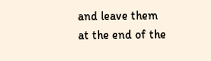and leave them at the end of the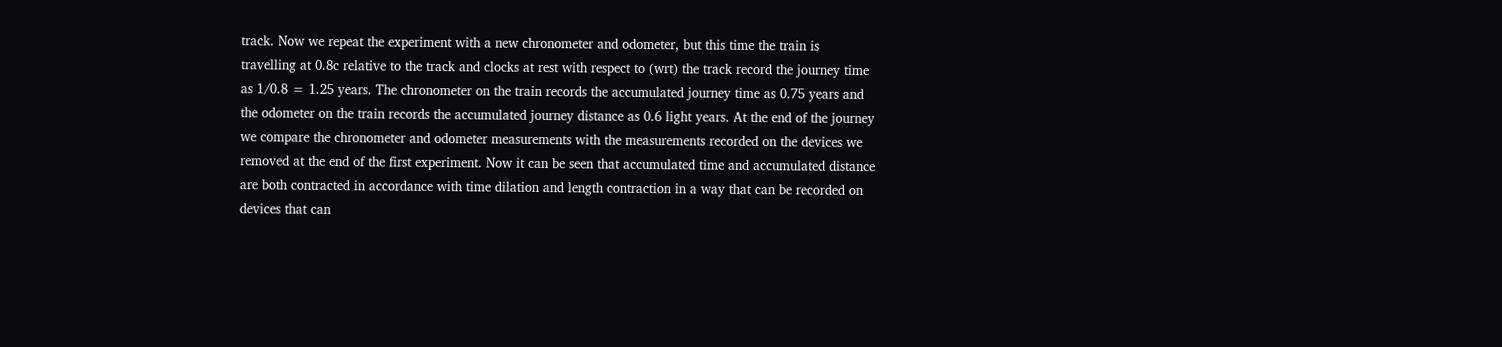track. Now we repeat the experiment with a new chronometer and odometer, but this time the train is travelling at 0.8c relative to the track and clocks at rest with respect to (wrt) the track record the journey time as 1/0.8 = 1.25 years. The chronometer on the train records the accumulated journey time as 0.75 years and the odometer on the train records the accumulated journey distance as 0.6 light years. At the end of the journey we compare the chronometer and odometer measurements with the measurements recorded on the devices we removed at the end of the first experiment. Now it can be seen that accumulated time and accumulated distance are both contracted in accordance with time dilation and length contraction in a way that can be recorded on devices that can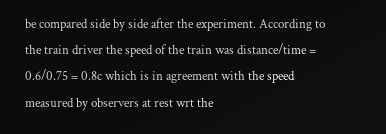be compared side by side after the experiment. According to the train driver the speed of the train was distance/time = 0.6/0.75 = 0.8c which is in agreement with the speed measured by observers at rest wrt the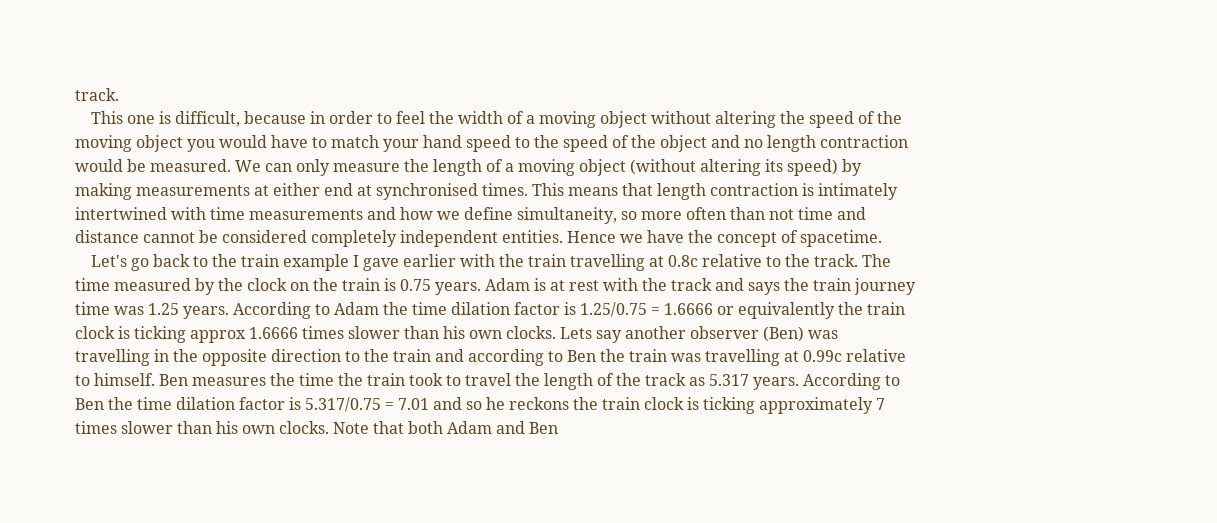track.
    This one is difficult, because in order to feel the width of a moving object without altering the speed of the moving object you would have to match your hand speed to the speed of the object and no length contraction would be measured. We can only measure the length of a moving object (without altering its speed) by making measurements at either end at synchronised times. This means that length contraction is intimately intertwined with time measurements and how we define simultaneity, so more often than not time and distance cannot be considered completely independent entities. Hence we have the concept of spacetime.
    Let's go back to the train example I gave earlier with the train travelling at 0.8c relative to the track. The time measured by the clock on the train is 0.75 years. Adam is at rest with the track and says the train journey time was 1.25 years. According to Adam the time dilation factor is 1.25/0.75 = 1.6666 or equivalently the train clock is ticking approx 1.6666 times slower than his own clocks. Lets say another observer (Ben) was travelling in the opposite direction to the train and according to Ben the train was travelling at 0.99c relative to himself. Ben measures the time the train took to travel the length of the track as 5.317 years. According to Ben the time dilation factor is 5.317/0.75 = 7.01 and so he reckons the train clock is ticking approximately 7 times slower than his own clocks. Note that both Adam and Ben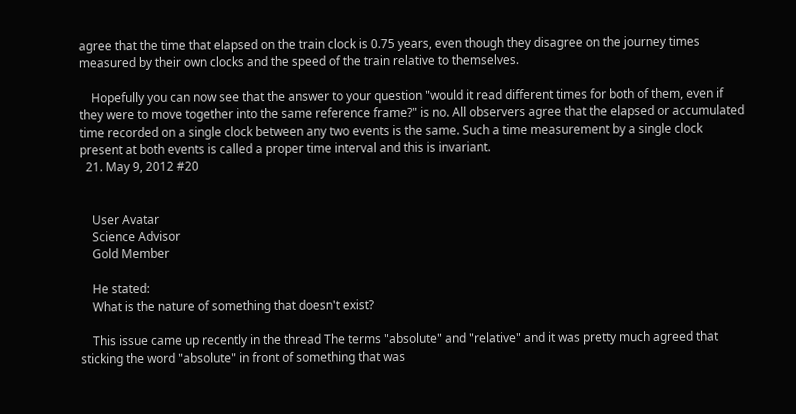agree that the time that elapsed on the train clock is 0.75 years, even though they disagree on the journey times measured by their own clocks and the speed of the train relative to themselves.

    Hopefully you can now see that the answer to your question "would it read different times for both of them, even if they were to move together into the same reference frame?" is no. All observers agree that the elapsed or accumulated time recorded on a single clock between any two events is the same. Such a time measurement by a single clock present at both events is called a proper time interval and this is invariant.
  21. May 9, 2012 #20


    User Avatar
    Science Advisor
    Gold Member

    He stated:
    What is the nature of something that doesn't exist?

    This issue came up recently in the thread The terms "absolute" and "relative" and it was pretty much agreed that sticking the word "absolute" in front of something that was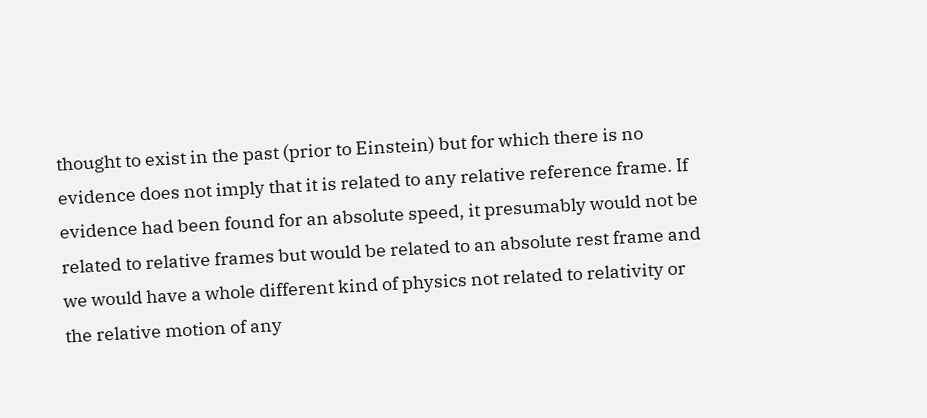thought to exist in the past (prior to Einstein) but for which there is no evidence does not imply that it is related to any relative reference frame. If evidence had been found for an absolute speed, it presumably would not be related to relative frames but would be related to an absolute rest frame and we would have a whole different kind of physics not related to relativity or the relative motion of any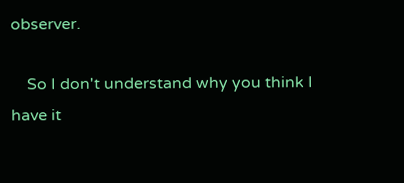observer.

    So I don't understand why you think I have it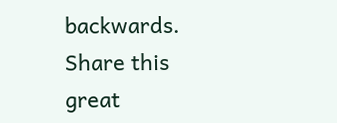backwards.
Share this great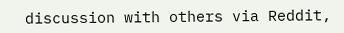discussion with others via Reddit,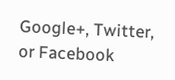Google+, Twitter, or Facebook